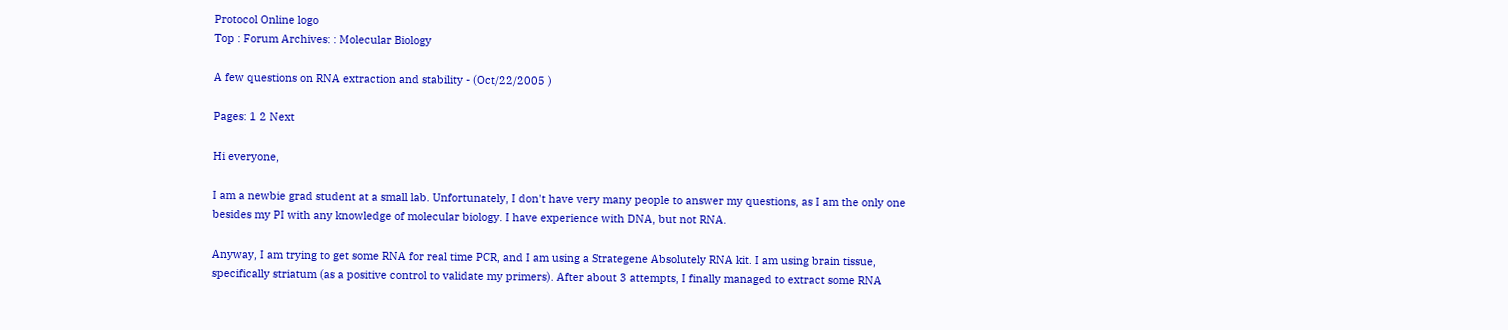Protocol Online logo
Top : Forum Archives: : Molecular Biology

A few questions on RNA extraction and stability - (Oct/22/2005 )

Pages: 1 2 Next

Hi everyone,

I am a newbie grad student at a small lab. Unfortunately, I don't have very many people to answer my questions, as I am the only one besides my PI with any knowledge of molecular biology. I have experience with DNA, but not RNA.

Anyway, I am trying to get some RNA for real time PCR, and I am using a Strategene Absolutely RNA kit. I am using brain tissue, specifically striatum (as a positive control to validate my primers). After about 3 attempts, I finally managed to extract some RNA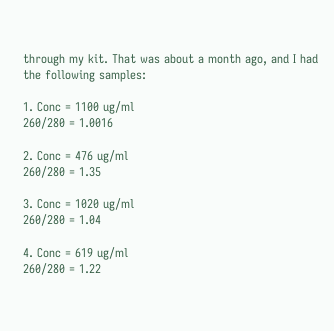through my kit. That was about a month ago, and I had the following samples:

1. Conc = 1100 ug/ml
260/280 = 1.0016

2. Conc = 476 ug/ml
260/280 = 1.35

3. Conc = 1020 ug/ml
260/280 = 1.04

4. Conc = 619 ug/ml
260/280 = 1.22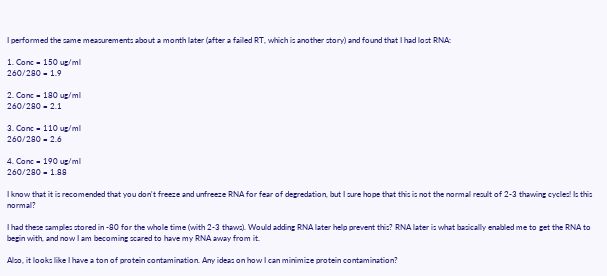I performed the same measurements about a month later (after a failed RT, which is another story) and found that I had lost RNA:

1. Conc = 150 ug/ml
260/280 = 1.9

2. Conc = 180 ug/ml
260/280 = 2.1

3. Conc = 110 ug/ml
260/280 = 2.6

4. Conc = 190 ug/ml
260/280 = 1.88

I know that it is recomended that you don't freeze and unfreeze RNA for fear of degredation, but I sure hope that this is not the normal result of 2-3 thawing cycles! Is this normal?

I had these samples stored in -80 for the whole time (with 2-3 thaws). Would adding RNA later help prevent this? RNA later is what basically enabled me to get the RNA to begin with, and now I am becoming scared to have my RNA away from it.

Also, it looks like I have a ton of protein contamination. Any ideas on how I can minimize protein contamination?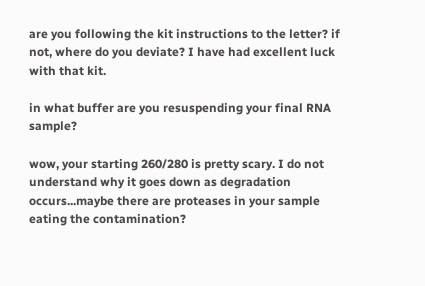are you following the kit instructions to the letter? if not, where do you deviate? I have had excellent luck with that kit.

in what buffer are you resuspending your final RNA sample?

wow, your starting 260/280 is pretty scary. I do not understand why it goes down as degradation occurs...maybe there are proteases in your sample eating the contamination?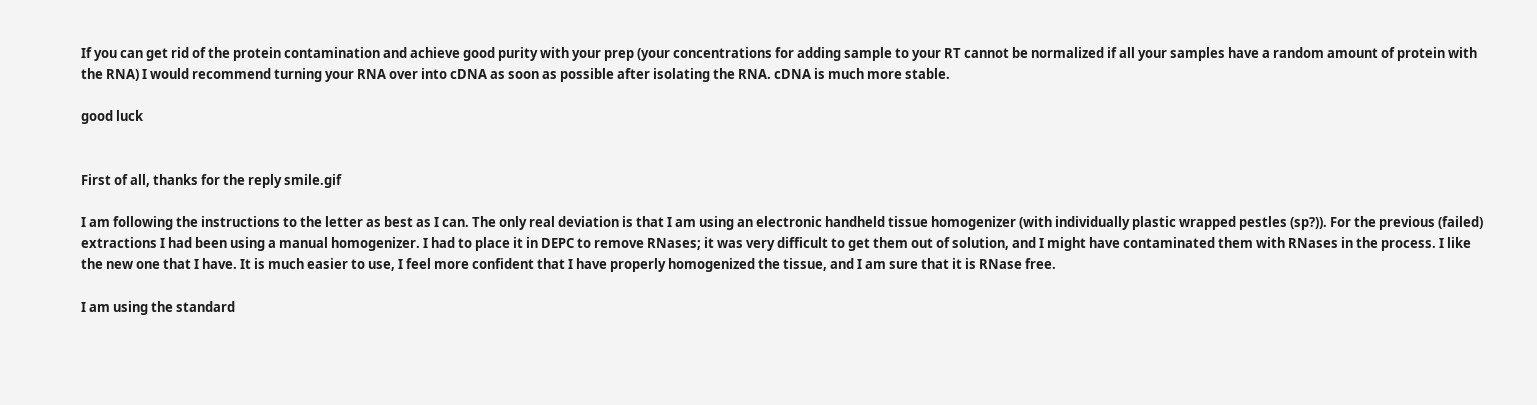If you can get rid of the protein contamination and achieve good purity with your prep (your concentrations for adding sample to your RT cannot be normalized if all your samples have a random amount of protein with the RNA) I would recommend turning your RNA over into cDNA as soon as possible after isolating the RNA. cDNA is much more stable.

good luck


First of all, thanks for the reply smile.gif

I am following the instructions to the letter as best as I can. The only real deviation is that I am using an electronic handheld tissue homogenizer (with individually plastic wrapped pestles (sp?)). For the previous (failed) extractions I had been using a manual homogenizer. I had to place it in DEPC to remove RNases; it was very difficult to get them out of solution, and I might have contaminated them with RNases in the process. I like the new one that I have. It is much easier to use, I feel more confident that I have properly homogenized the tissue, and I am sure that it is RNase free.

I am using the standard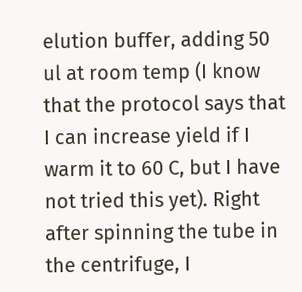elution buffer, adding 50 ul at room temp (I know that the protocol says that I can increase yield if I warm it to 60 C, but I have not tried this yet). Right after spinning the tube in the centrifuge, I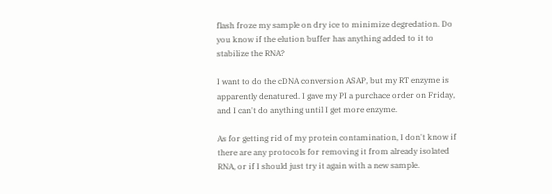flash froze my sample on dry ice to minimize degredation. Do you know if the elution buffer has anything added to it to stabilize the RNA?

I want to do the cDNA conversion ASAP, but my RT enzyme is apparently denatured. I gave my PI a purchace order on Friday, and I can't do anything until I get more enzyme.

As for getting rid of my protein contamination, I don't know if there are any protocols for removing it from already isolated RNA, or if I should just try it again with a new sample.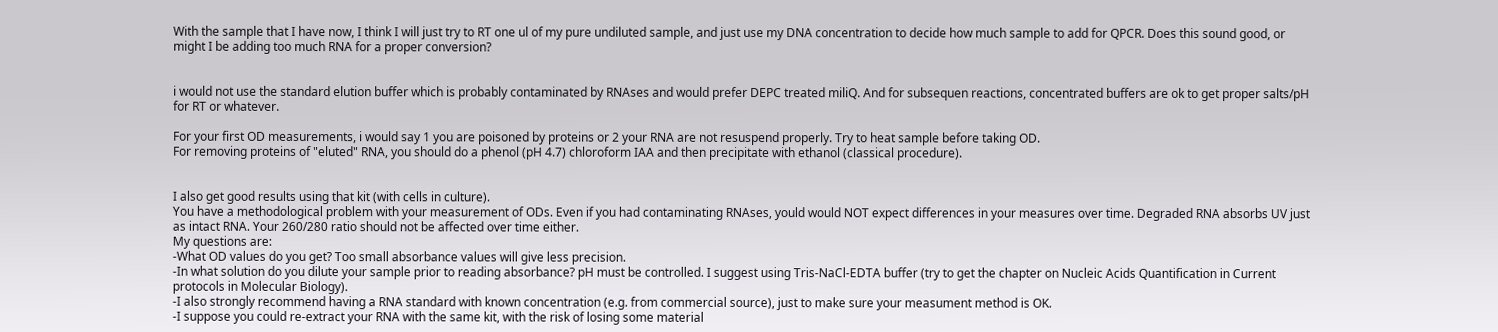With the sample that I have now, I think I will just try to RT one ul of my pure undiluted sample, and just use my DNA concentration to decide how much sample to add for QPCR. Does this sound good, or might I be adding too much RNA for a proper conversion?


i would not use the standard elution buffer which is probably contaminated by RNAses and would prefer DEPC treated miliQ. And for subsequen reactions, concentrated buffers are ok to get proper salts/pH for RT or whatever.

For your first OD measurements, i would say 1 you are poisoned by proteins or 2 your RNA are not resuspend properly. Try to heat sample before taking OD.
For removing proteins of "eluted" RNA, you should do a phenol (pH 4.7) chloroform IAA and then precipitate with ethanol (classical procedure).


I also get good results using that kit (with cells in culture).
You have a methodological problem with your measurement of ODs. Even if you had contaminating RNAses, yould would NOT expect differences in your measures over time. Degraded RNA absorbs UV just as intact RNA. Your 260/280 ratio should not be affected over time either.
My questions are:
-What OD values do you get? Too small absorbance values will give less precision.
-In what solution do you dilute your sample prior to reading absorbance? pH must be controlled. I suggest using Tris-NaCl-EDTA buffer (try to get the chapter on Nucleic Acids Quantification in Current protocols in Molecular Biology).
-I also strongly recommend having a RNA standard with known concentration (e.g. from commercial source), just to make sure your measument method is OK.
-I suppose you could re-extract your RNA with the same kit, with the risk of losing some material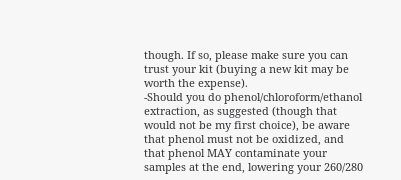though. If so, please make sure you can trust your kit (buying a new kit may be worth the expense).
-Should you do phenol/chloroform/ethanol extraction, as suggested (though that would not be my first choice), be aware that phenol must not be oxidized, and that phenol MAY contaminate your samples at the end, lowering your 260/280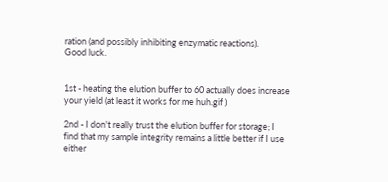ration (and possibly inhibiting enzymatic reactions).
Good luck.


1st - heating the elution buffer to 60 actually does increase your yield (at least it works for me huh.gif )

2nd - I don't really trust the elution buffer for storage; I find that my sample integrity remains a little better if I use either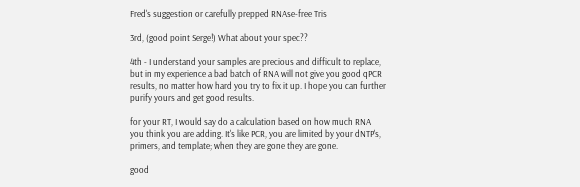Fred's suggestion or carefully prepped RNAse-free Tris

3rd, (good point Serge!) What about your spec??

4th - I understand your samples are precious and difficult to replace, but in my experience a bad batch of RNA will not give you good qPCR results, no matter how hard you try to fix it up. I hope you can further purify yours and get good results.

for your RT, I would say do a calculation based on how much RNA you think you are adding. It's like PCR, you are limited by your dNTP's, primers, and template; when they are gone they are gone.

good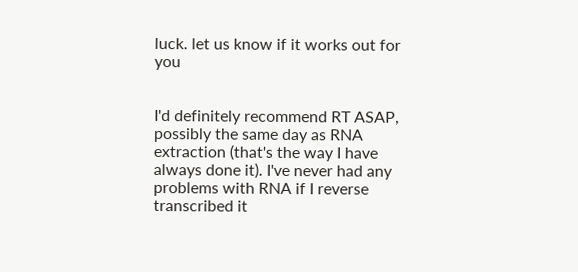luck. let us know if it works out for you


I'd definitely recommend RT ASAP, possibly the same day as RNA extraction (that's the way I have always done it). I've never had any problems with RNA if I reverse transcribed it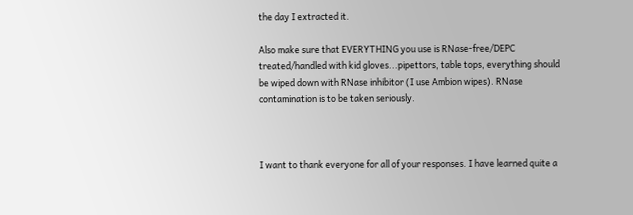the day I extracted it.

Also make sure that EVERYTHING you use is RNase-free/DEPC treated/handled with kid gloves...pipettors, table tops, everything should be wiped down with RNase inhibitor (I use Ambion wipes). RNase contamination is to be taken seriously.



I want to thank everyone for all of your responses. I have learned quite a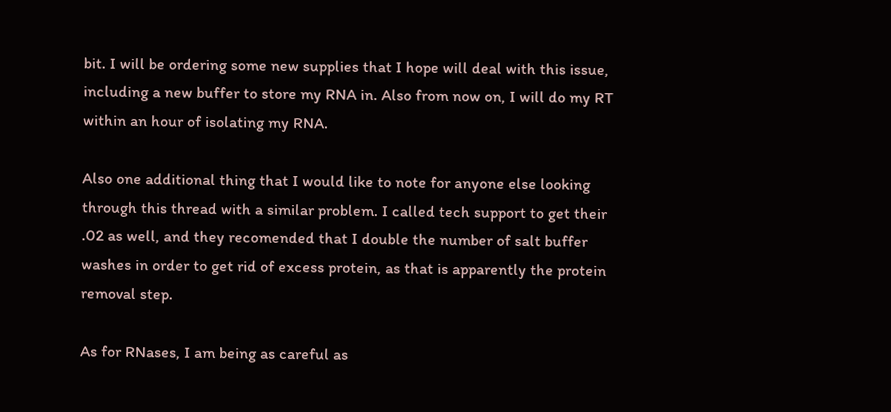bit. I will be ordering some new supplies that I hope will deal with this issue, including a new buffer to store my RNA in. Also from now on, I will do my RT within an hour of isolating my RNA.

Also one additional thing that I would like to note for anyone else looking through this thread with a similar problem. I called tech support to get their .02 as well, and they recomended that I double the number of salt buffer washes in order to get rid of excess protein, as that is apparently the protein removal step.

As for RNases, I am being as careful as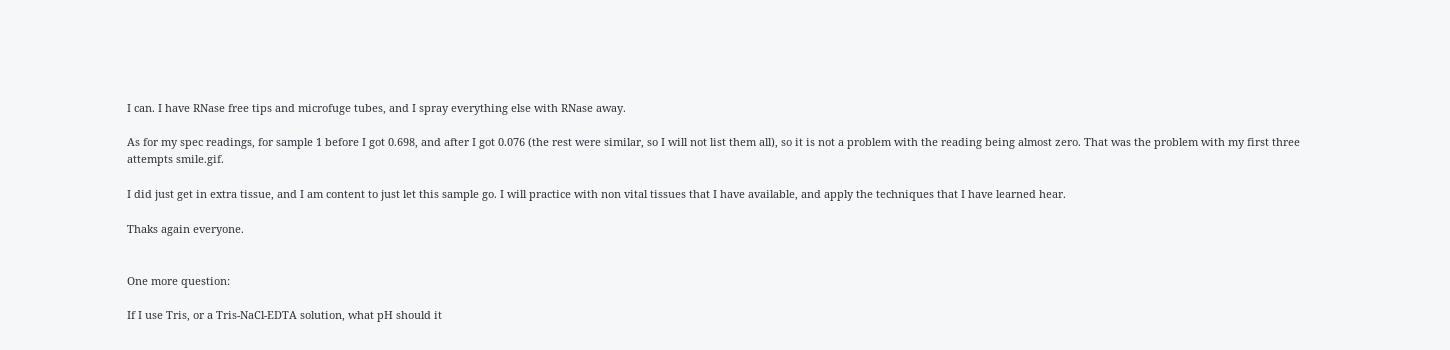I can. I have RNase free tips and microfuge tubes, and I spray everything else with RNase away.

As for my spec readings, for sample 1 before I got 0.698, and after I got 0.076 (the rest were similar, so I will not list them all), so it is not a problem with the reading being almost zero. That was the problem with my first three attempts smile.gif.

I did just get in extra tissue, and I am content to just let this sample go. I will practice with non vital tissues that I have available, and apply the techniques that I have learned hear.

Thaks again everyone.


One more question:

If I use Tris, or a Tris-NaCl-EDTA solution, what pH should it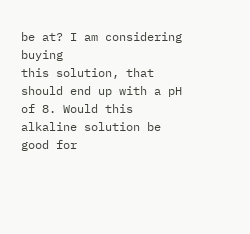be at? I am considering buying
this solution, that should end up with a pH of 8. Would this alkaline solution be good for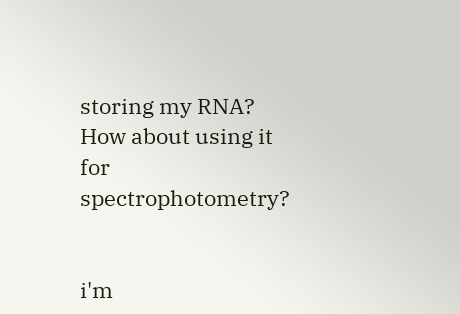storing my RNA? How about using it for spectrophotometry?


i'm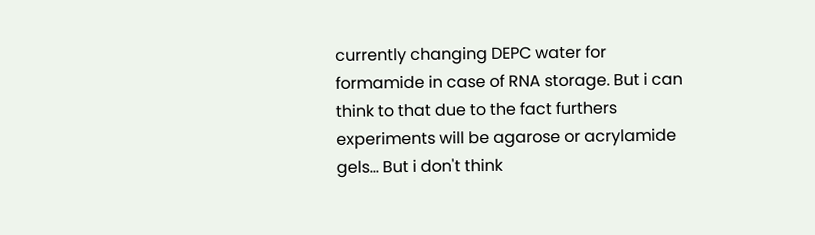currently changing DEPC water for formamide in case of RNA storage. But i can think to that due to the fact furthers experiments will be agarose or acrylamide gels... But i don't think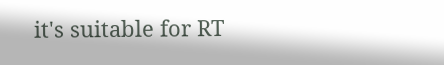it's suitable for RT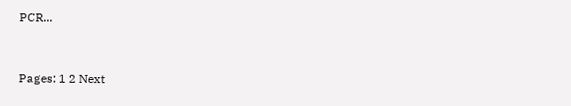PCR...


Pages: 1 2 Next